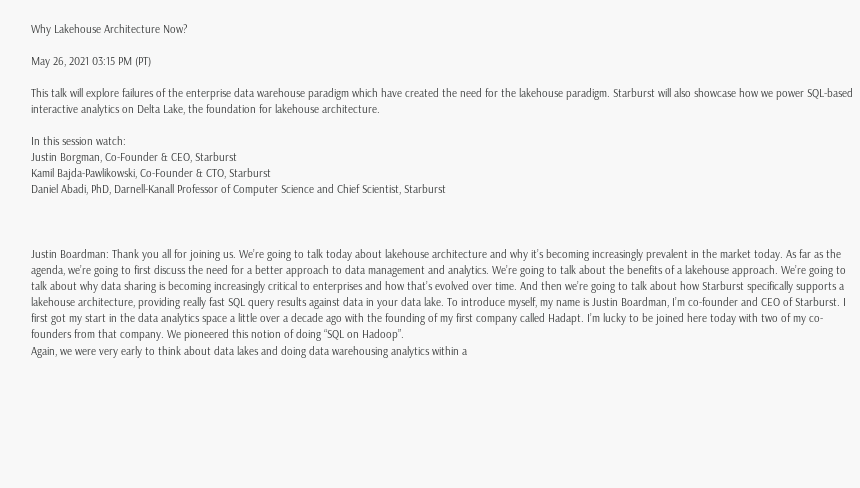Why Lakehouse Architecture Now?

May 26, 2021 03:15 PM (PT)

This talk will explore failures of the enterprise data warehouse paradigm which have created the need for the lakehouse paradigm. Starburst will also showcase how we power SQL-based interactive analytics on Delta Lake, the foundation for lakehouse architecture.

In this session watch:
Justin Borgman, Co-Founder & CEO, Starburst
Kamil Bajda-Pawlikowski, Co-Founder & CTO, Starburst
Daniel Abadi, PhD, Darnell-Kanall Professor of Computer Science and Chief Scientist, Starburst



Justin Boardman: Thank you all for joining us. We’re going to talk today about lakehouse architecture and why it’s becoming increasingly prevalent in the market today. As far as the agenda, we’re going to first discuss the need for a better approach to data management and analytics. We’re going to talk about the benefits of a lakehouse approach. We’re going to talk about why data sharing is becoming increasingly critical to enterprises and how that’s evolved over time. And then we’re going to talk about how Starburst specifically supports a lakehouse architecture, providing really fast SQL query results against data in your data lake. To introduce myself, my name is Justin Boardman, I’m co-founder and CEO of Starburst. I first got my start in the data analytics space a little over a decade ago with the founding of my first company called Hadapt. I’m lucky to be joined here today with two of my co-founders from that company. We pioneered this notion of doing “SQL on Hadoop”.
Again, we were very early to think about data lakes and doing data warehousing analytics within a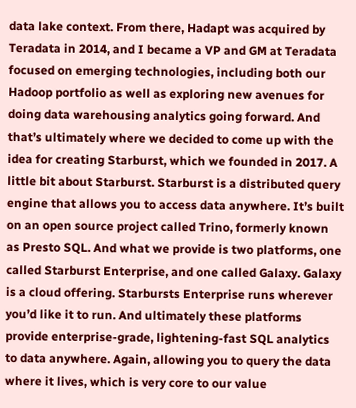data lake context. From there, Hadapt was acquired by Teradata in 2014, and I became a VP and GM at Teradata focused on emerging technologies, including both our Hadoop portfolio as well as exploring new avenues for doing data warehousing analytics going forward. And that’s ultimately where we decided to come up with the idea for creating Starburst, which we founded in 2017. A little bit about Starburst. Starburst is a distributed query engine that allows you to access data anywhere. It’s built on an open source project called Trino, formerly known as Presto SQL. And what we provide is two platforms, one called Starburst Enterprise, and one called Galaxy. Galaxy is a cloud offering. Starbursts Enterprise runs wherever you’d like it to run. And ultimately these platforms provide enterprise-grade, lightening-fast SQL analytics to data anywhere. Again, allowing you to query the data where it lives, which is very core to our value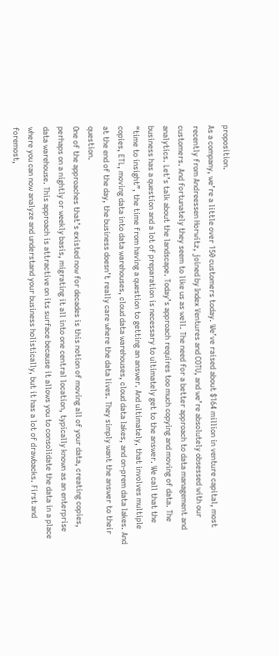proposition.
As a company, we’re a little over 150 customers today. We’ve raised about $164 million in venture capital, most recently from Andreessen Horwitz, joined by Index Ventures and COTU, and we’re absolutely obsessed with our customers. And fortunately they seem to like us as well. The need for a better approach to data management and analytics. Let’s talk about the landscape. Today’s approach requires too much copying and moving of data. The business has a question and a lot of preparation is necessary to ultimately get to the answer. We call that the “time to insight”, the time from having a question to getting an answer. And ultimately, that involves multiple copies, ETL, moving data into data warehouses, cloud data warehouses, cloud data lakes, and on-prem data lakes. And at the end of the day, the business doesn’t really care where the data lives. They simply want the answer to their question.
One of the approaches that’s existed now for decades is this notion of moving all of your data, creating copies, perhaps on a nightly or weekly basis, migrating it all into one central location, typically known as an enterprise data warehouse. This approach is attractive on its surface because it allows you to consolidate the data in a place where you can now analyze and understand your business holistically, but it has a lot of drawbacks. First and foremost,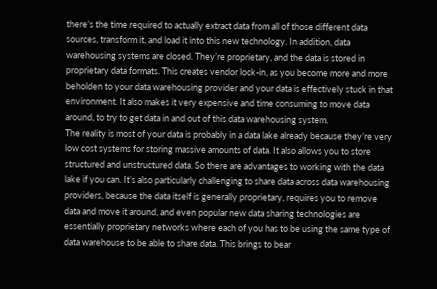there’s the time required to actually extract data from all of those different data sources, transform it, and load it into this new technology. In addition, data warehousing systems are closed. They’re proprietary, and the data is stored in proprietary data formats. This creates vendor lock-in, as you become more and more beholden to your data warehousing provider and your data is effectively stuck in that environment. It also makes it very expensive and time consuming to move data around, to try to get data in and out of this data warehousing system.
The reality is most of your data is probably in a data lake already because they’re very low cost systems for storing massive amounts of data. It also allows you to store structured and unstructured data. So there are advantages to working with the data lake if you can. It’s also particularly challenging to share data across data warehousing providers, because the data itself is generally proprietary, requires you to remove data and move it around, and even popular new data sharing technologies are essentially proprietary networks where each of you has to be using the same type of data warehouse to be able to share data. This brings to bear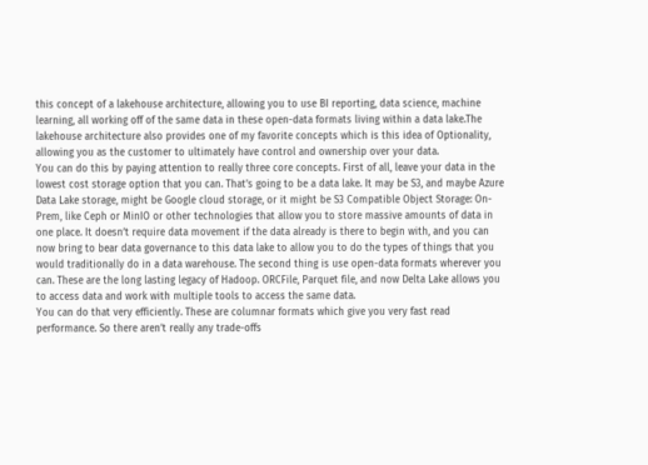this concept of a lakehouse architecture, allowing you to use BI reporting, data science, machine learning, all working off of the same data in these open-data formats living within a data lake.The lakehouse architecture also provides one of my favorite concepts which is this idea of Optionality, allowing you as the customer to ultimately have control and ownership over your data.
You can do this by paying attention to really three core concepts. First of all, leave your data in the lowest cost storage option that you can. That’s going to be a data lake. It may be S3, and maybe Azure Data Lake storage, might be Google cloud storage, or it might be S3 Compatible Object Storage: On-Prem, like Ceph or MinIO or other technologies that allow you to store massive amounts of data in one place. It doesn’t require data movement if the data already is there to begin with, and you can now bring to bear data governance to this data lake to allow you to do the types of things that you would traditionally do in a data warehouse. The second thing is use open-data formats wherever you can. These are the long lasting legacy of Hadoop. ORCFile, Parquet file, and now Delta Lake allows you to access data and work with multiple tools to access the same data.
You can do that very efficiently. These are columnar formats which give you very fast read performance. So there aren’t really any trade-offs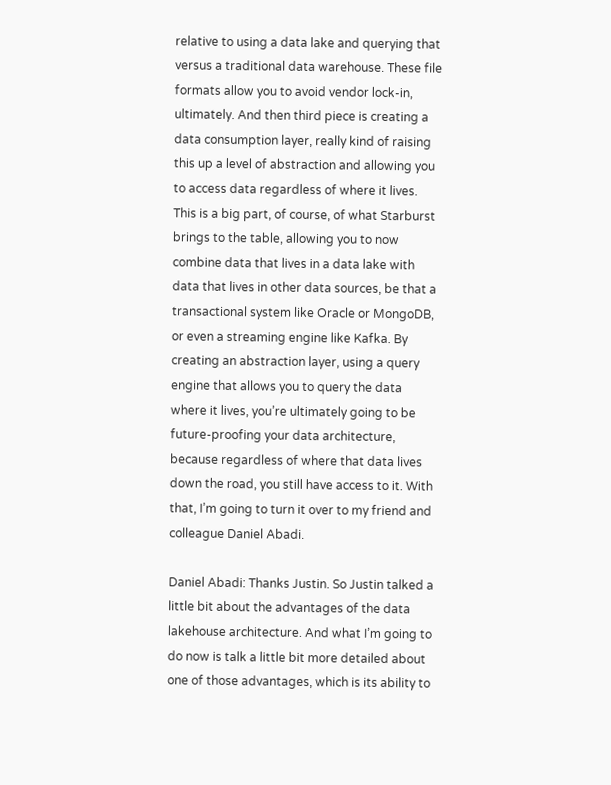relative to using a data lake and querying that versus a traditional data warehouse. These file formats allow you to avoid vendor lock-in, ultimately. And then third piece is creating a data consumption layer, really kind of raising this up a level of abstraction and allowing you to access data regardless of where it lives. This is a big part, of course, of what Starburst brings to the table, allowing you to now combine data that lives in a data lake with data that lives in other data sources, be that a transactional system like Oracle or MongoDB, or even a streaming engine like Kafka. By creating an abstraction layer, using a query engine that allows you to query the data where it lives, you’re ultimately going to be future-proofing your data architecture, because regardless of where that data lives down the road, you still have access to it. With that, I’m going to turn it over to my friend and colleague Daniel Abadi.

Daniel Abadi: Thanks Justin. So Justin talked a little bit about the advantages of the data lakehouse architecture. And what I’m going to do now is talk a little bit more detailed about one of those advantages, which is its ability to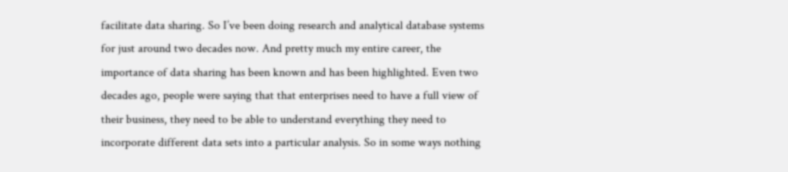facilitate data sharing. So I’ve been doing research and analytical database systems for just around two decades now. And pretty much my entire career, the importance of data sharing has been known and has been highlighted. Even two decades ago, people were saying that that enterprises need to have a full view of their business, they need to be able to understand everything they need to incorporate different data sets into a particular analysis. So in some ways nothing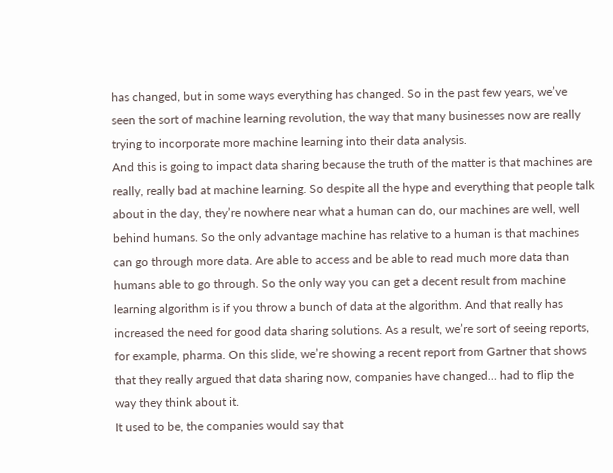has changed, but in some ways everything has changed. So in the past few years, we’ve seen the sort of machine learning revolution, the way that many businesses now are really trying to incorporate more machine learning into their data analysis.
And this is going to impact data sharing because the truth of the matter is that machines are really, really bad at machine learning. So despite all the hype and everything that people talk about in the day, they’re nowhere near what a human can do, our machines are well, well behind humans. So the only advantage machine has relative to a human is that machines can go through more data. Are able to access and be able to read much more data than humans able to go through. So the only way you can get a decent result from machine learning algorithm is if you throw a bunch of data at the algorithm. And that really has increased the need for good data sharing solutions. As a result, we’re sort of seeing reports, for example, pharma. On this slide, we’re showing a recent report from Gartner that shows that they really argued that data sharing now, companies have changed… had to flip the way they think about it.
It used to be, the companies would say that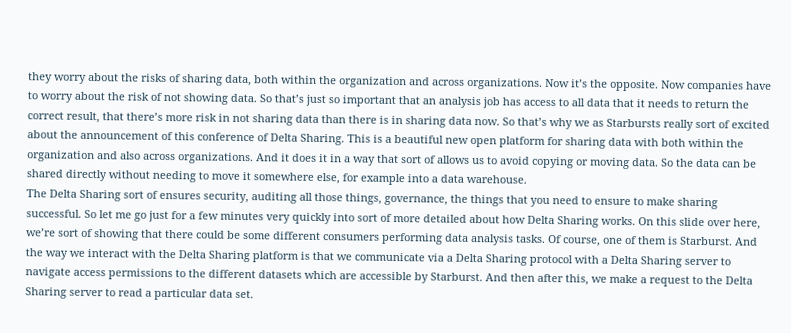they worry about the risks of sharing data, both within the organization and across organizations. Now it’s the opposite. Now companies have to worry about the risk of not showing data. So that’s just so important that an analysis job has access to all data that it needs to return the correct result, that there’s more risk in not sharing data than there is in sharing data now. So that’s why we as Starbursts really sort of excited about the announcement of this conference of Delta Sharing. This is a beautiful new open platform for sharing data with both within the organization and also across organizations. And it does it in a way that sort of allows us to avoid copying or moving data. So the data can be shared directly without needing to move it somewhere else, for example into a data warehouse.
The Delta Sharing sort of ensures security, auditing all those things, governance, the things that you need to ensure to make sharing successful. So let me go just for a few minutes very quickly into sort of more detailed about how Delta Sharing works. On this slide over here, we’re sort of showing that there could be some different consumers performing data analysis tasks. Of course, one of them is Starburst. And the way we interact with the Delta Sharing platform is that we communicate via a Delta Sharing protocol with a Delta Sharing server to navigate access permissions to the different datasets which are accessible by Starburst. And then after this, we make a request to the Delta Sharing server to read a particular data set.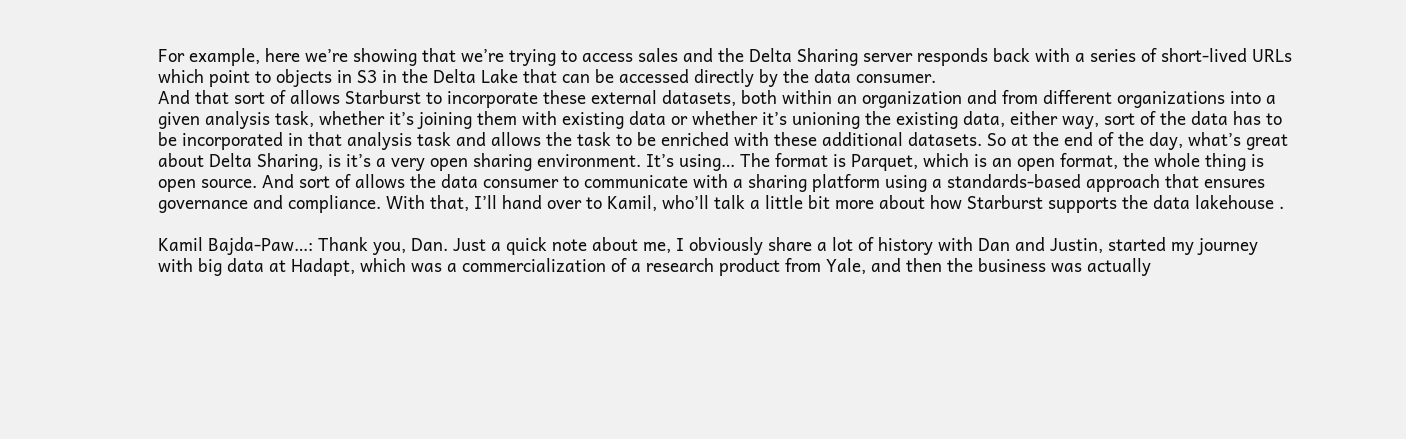For example, here we’re showing that we’re trying to access sales and the Delta Sharing server responds back with a series of short-lived URLs which point to objects in S3 in the Delta Lake that can be accessed directly by the data consumer.
And that sort of allows Starburst to incorporate these external datasets, both within an organization and from different organizations into a given analysis task, whether it’s joining them with existing data or whether it’s unioning the existing data, either way, sort of the data has to be incorporated in that analysis task and allows the task to be enriched with these additional datasets. So at the end of the day, what’s great about Delta Sharing, is it’s a very open sharing environment. It’s using… The format is Parquet, which is an open format, the whole thing is open source. And sort of allows the data consumer to communicate with a sharing platform using a standards-based approach that ensures governance and compliance. With that, I’ll hand over to Kamil, who’ll talk a little bit more about how Starburst supports the data lakehouse .

Kamil Bajda-Paw…: Thank you, Dan. Just a quick note about me, I obviously share a lot of history with Dan and Justin, started my journey with big data at Hadapt, which was a commercialization of a research product from Yale, and then the business was actually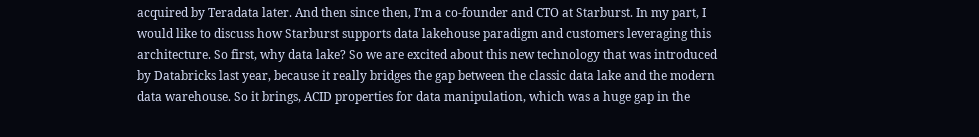acquired by Teradata later. And then since then, I’m a co-founder and CTO at Starburst. In my part, I would like to discuss how Starburst supports data lakehouse paradigm and customers leveraging this architecture. So first, why data lake? So we are excited about this new technology that was introduced by Databricks last year, because it really bridges the gap between the classic data lake and the modern data warehouse. So it brings, ACID properties for data manipulation, which was a huge gap in the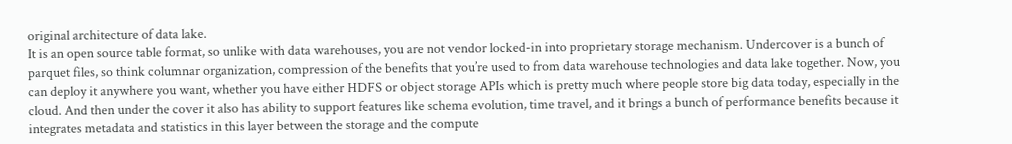original architecture of data lake.
It is an open source table format, so unlike with data warehouses, you are not vendor locked-in into proprietary storage mechanism. Undercover is a bunch of parquet files, so think columnar organization, compression of the benefits that you’re used to from data warehouse technologies and data lake together. Now, you can deploy it anywhere you want, whether you have either HDFS or object storage APIs which is pretty much where people store big data today, especially in the cloud. And then under the cover it also has ability to support features like schema evolution, time travel, and it brings a bunch of performance benefits because it integrates metadata and statistics in this layer between the storage and the compute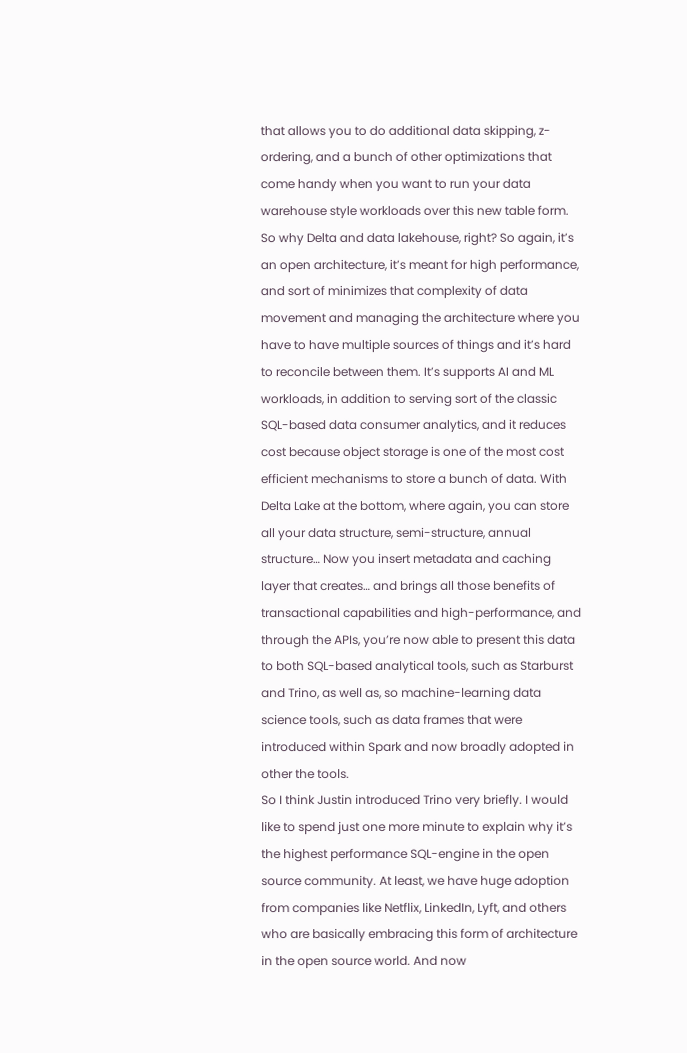that allows you to do additional data skipping, z-ordering, and a bunch of other optimizations that come handy when you want to run your data warehouse style workloads over this new table form.
So why Delta and data lakehouse, right? So again, it’s an open architecture, it’s meant for high performance, and sort of minimizes that complexity of data movement and managing the architecture where you have to have multiple sources of things and it’s hard to reconcile between them. It’s supports AI and ML workloads, in addition to serving sort of the classic SQL-based data consumer analytics, and it reduces cost because object storage is one of the most cost efficient mechanisms to store a bunch of data. With Delta Lake at the bottom, where again, you can store all your data structure, semi-structure, annual structure… Now you insert metadata and caching layer that creates… and brings all those benefits of transactional capabilities and high-performance, and through the APIs, you’re now able to present this data to both SQL-based analytical tools, such as Starburst and Trino, as well as, so machine-learning data science tools, such as data frames that were introduced within Spark and now broadly adopted in other the tools.
So I think Justin introduced Trino very briefly. I would like to spend just one more minute to explain why it’s the highest performance SQL-engine in the open source community. At least, we have huge adoption from companies like Netflix, LinkedIn, Lyft, and others who are basically embracing this form of architecture in the open source world. And now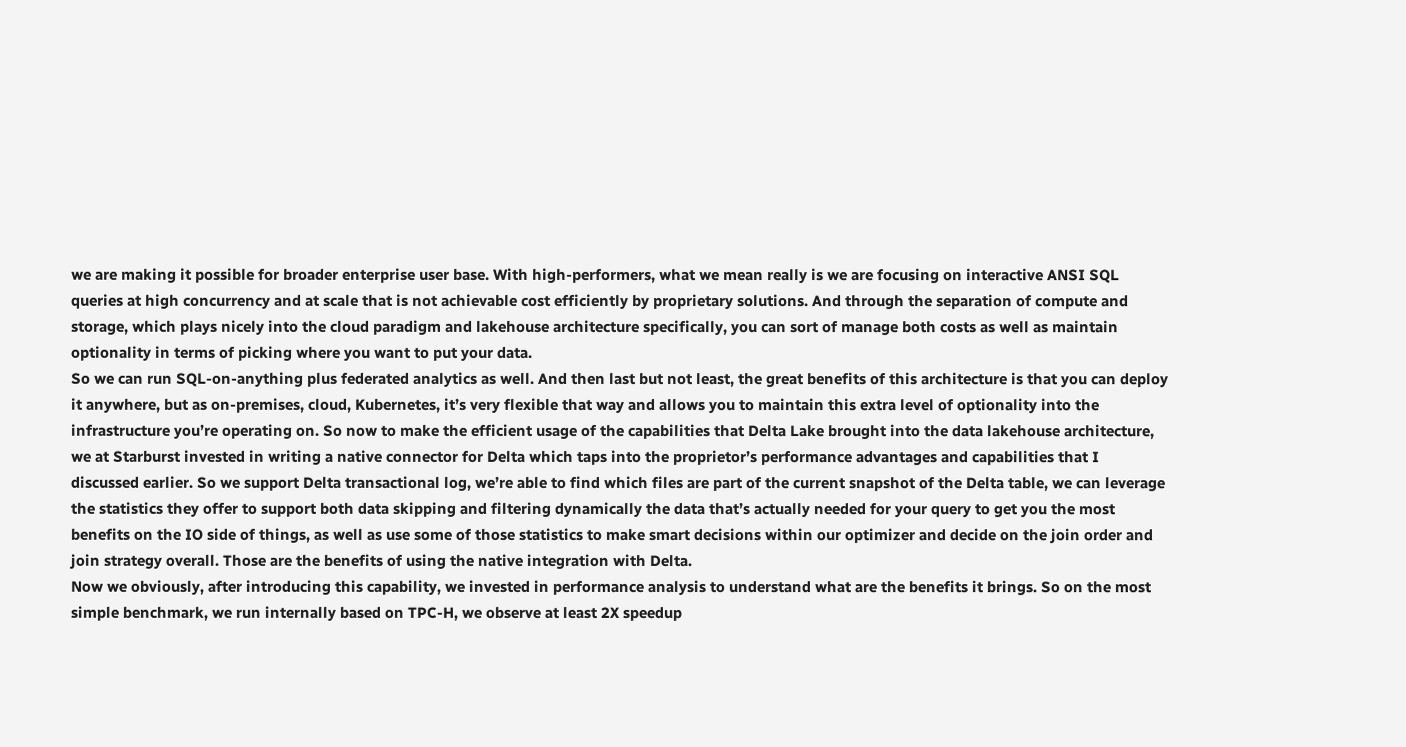we are making it possible for broader enterprise user base. With high-performers, what we mean really is we are focusing on interactive ANSI SQL queries at high concurrency and at scale that is not achievable cost efficiently by proprietary solutions. And through the separation of compute and storage, which plays nicely into the cloud paradigm and lakehouse architecture specifically, you can sort of manage both costs as well as maintain optionality in terms of picking where you want to put your data.
So we can run SQL-on-anything plus federated analytics as well. And then last but not least, the great benefits of this architecture is that you can deploy it anywhere, but as on-premises, cloud, Kubernetes, it’s very flexible that way and allows you to maintain this extra level of optionality into the infrastructure you’re operating on. So now to make the efficient usage of the capabilities that Delta Lake brought into the data lakehouse architecture, we at Starburst invested in writing a native connector for Delta which taps into the proprietor’s performance advantages and capabilities that I discussed earlier. So we support Delta transactional log, we’re able to find which files are part of the current snapshot of the Delta table, we can leverage the statistics they offer to support both data skipping and filtering dynamically the data that’s actually needed for your query to get you the most benefits on the IO side of things, as well as use some of those statistics to make smart decisions within our optimizer and decide on the join order and join strategy overall. Those are the benefits of using the native integration with Delta.
Now we obviously, after introducing this capability, we invested in performance analysis to understand what are the benefits it brings. So on the most simple benchmark, we run internally based on TPC-H, we observe at least 2X speedup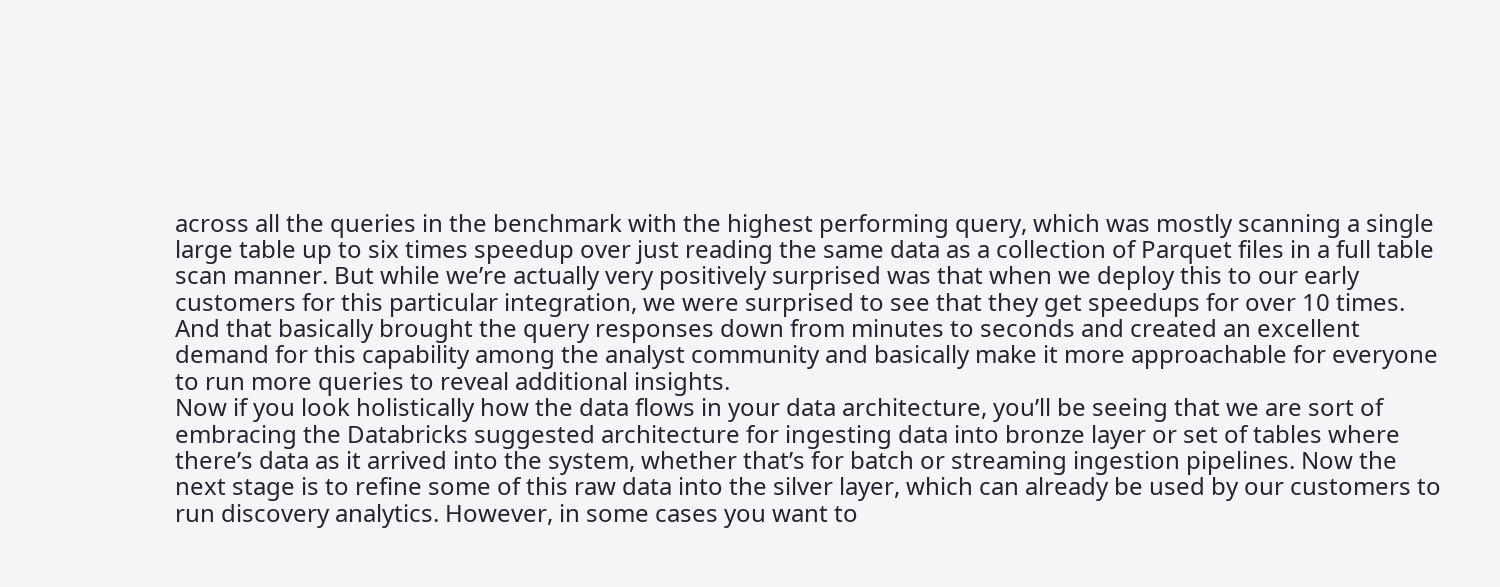across all the queries in the benchmark with the highest performing query, which was mostly scanning a single large table up to six times speedup over just reading the same data as a collection of Parquet files in a full table scan manner. But while we’re actually very positively surprised was that when we deploy this to our early customers for this particular integration, we were surprised to see that they get speedups for over 10 times. And that basically brought the query responses down from minutes to seconds and created an excellent demand for this capability among the analyst community and basically make it more approachable for everyone to run more queries to reveal additional insights.
Now if you look holistically how the data flows in your data architecture, you’ll be seeing that we are sort of embracing the Databricks suggested architecture for ingesting data into bronze layer or set of tables where there’s data as it arrived into the system, whether that’s for batch or streaming ingestion pipelines. Now the next stage is to refine some of this raw data into the silver layer, which can already be used by our customers to run discovery analytics. However, in some cases you want to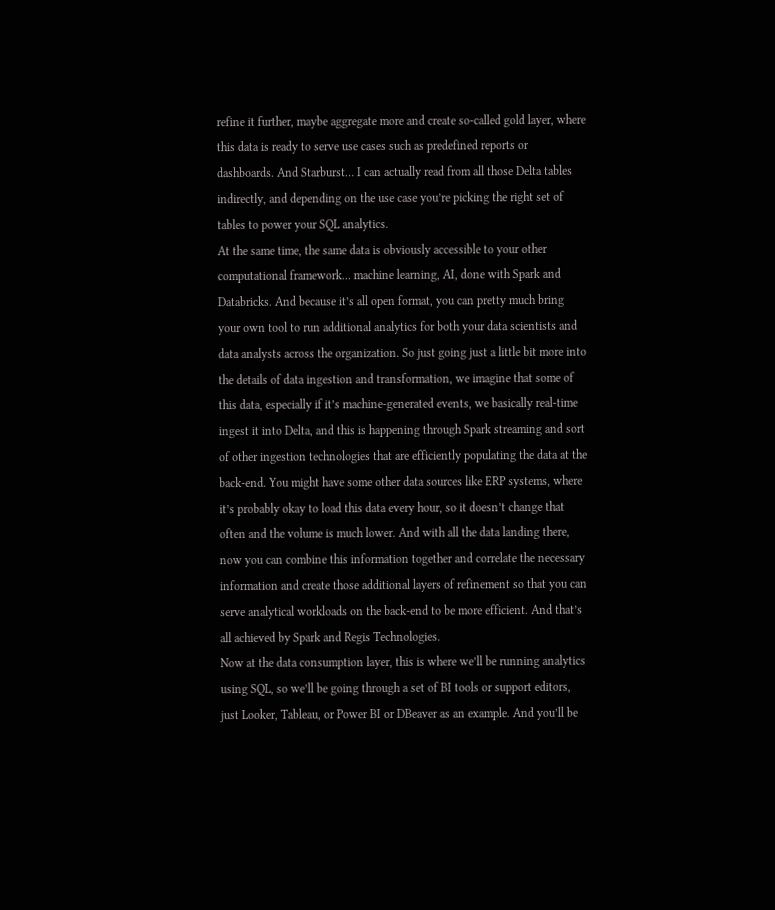refine it further, maybe aggregate more and create so-called gold layer, where this data is ready to serve use cases such as predefined reports or dashboards. And Starburst… I can actually read from all those Delta tables indirectly, and depending on the use case you’re picking the right set of tables to power your SQL analytics.
At the same time, the same data is obviously accessible to your other computational framework… machine learning, AI, done with Spark and Databricks. And because it’s all open format, you can pretty much bring your own tool to run additional analytics for both your data scientists and data analysts across the organization. So just going just a little bit more into the details of data ingestion and transformation, we imagine that some of this data, especially if it’s machine-generated events, we basically real-time ingest it into Delta, and this is happening through Spark streaming and sort of other ingestion technologies that are efficiently populating the data at the back-end. You might have some other data sources like ERP systems, where it’s probably okay to load this data every hour, so it doesn’t change that often and the volume is much lower. And with all the data landing there, now you can combine this information together and correlate the necessary information and create those additional layers of refinement so that you can serve analytical workloads on the back-end to be more efficient. And that’s all achieved by Spark and Regis Technologies.
Now at the data consumption layer, this is where we’ll be running analytics using SQL, so we’ll be going through a set of BI tools or support editors, just Looker, Tableau, or Power BI or DBeaver as an example. And you’ll be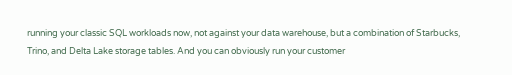running your classic SQL workloads now, not against your data warehouse, but a combination of Starbucks, Trino, and Delta Lake storage tables. And you can obviously run your customer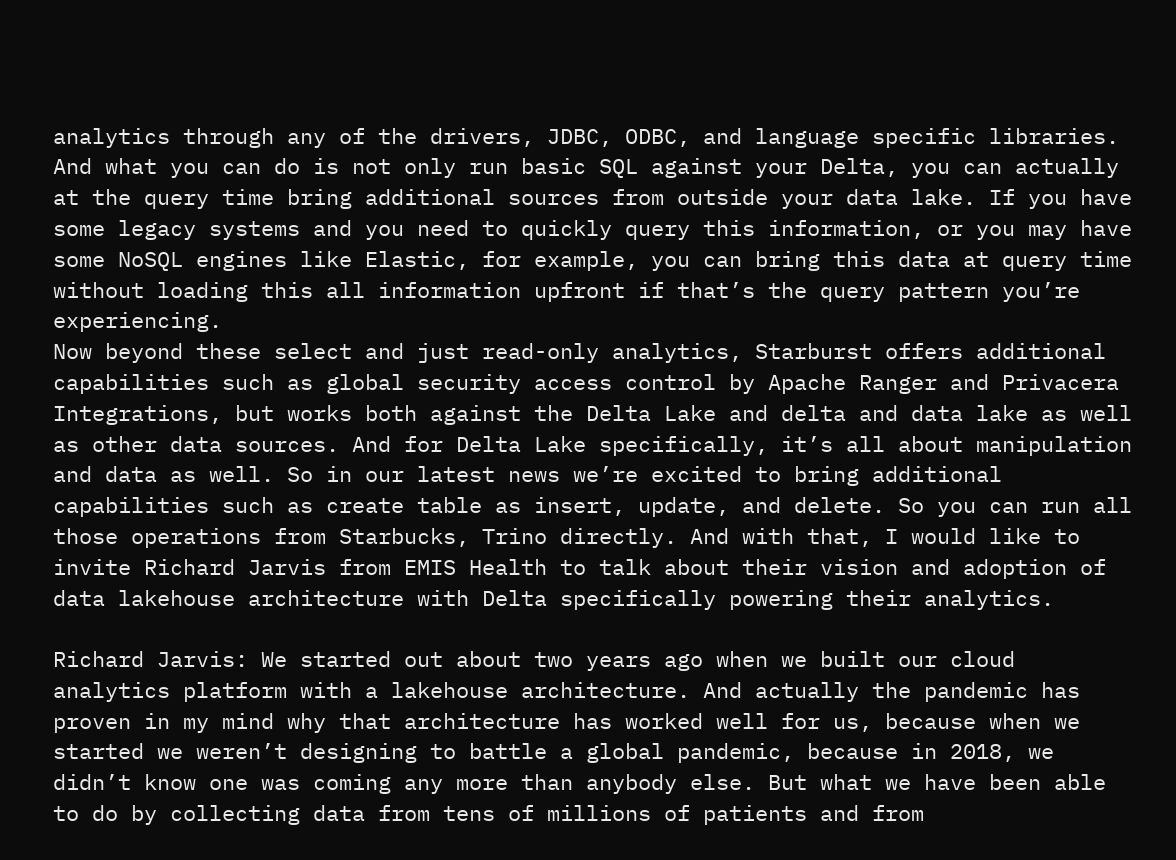analytics through any of the drivers, JDBC, ODBC, and language specific libraries. And what you can do is not only run basic SQL against your Delta, you can actually at the query time bring additional sources from outside your data lake. If you have some legacy systems and you need to quickly query this information, or you may have some NoSQL engines like Elastic, for example, you can bring this data at query time without loading this all information upfront if that’s the query pattern you’re experiencing.
Now beyond these select and just read-only analytics, Starburst offers additional capabilities such as global security access control by Apache Ranger and Privacera Integrations, but works both against the Delta Lake and delta and data lake as well as other data sources. And for Delta Lake specifically, it’s all about manipulation and data as well. So in our latest news we’re excited to bring additional capabilities such as create table as insert, update, and delete. So you can run all those operations from Starbucks, Trino directly. And with that, I would like to invite Richard Jarvis from EMIS Health to talk about their vision and adoption of data lakehouse architecture with Delta specifically powering their analytics.

Richard Jarvis: We started out about two years ago when we built our cloud analytics platform with a lakehouse architecture. And actually the pandemic has proven in my mind why that architecture has worked well for us, because when we started we weren’t designing to battle a global pandemic, because in 2018, we didn’t know one was coming any more than anybody else. But what we have been able to do by collecting data from tens of millions of patients and from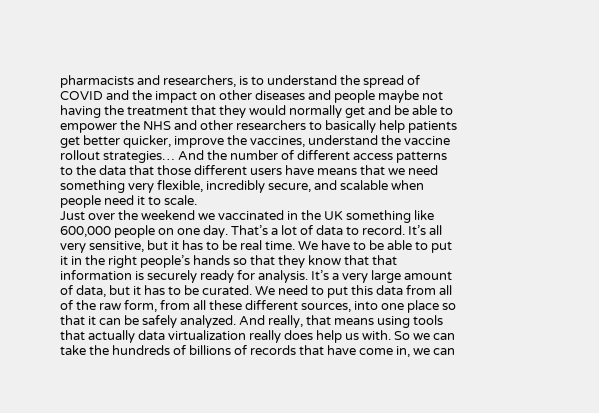pharmacists and researchers, is to understand the spread of COVID and the impact on other diseases and people maybe not having the treatment that they would normally get and be able to empower the NHS and other researchers to basically help patients get better quicker, improve the vaccines, understand the vaccine rollout strategies… And the number of different access patterns to the data that those different users have means that we need something very flexible, incredibly secure, and scalable when people need it to scale.
Just over the weekend we vaccinated in the UK something like 600,000 people on one day. That’s a lot of data to record. It’s all very sensitive, but it has to be real time. We have to be able to put it in the right people’s hands so that they know that that information is securely ready for analysis. It’s a very large amount of data, but it has to be curated. We need to put this data from all of the raw form, from all these different sources, into one place so that it can be safely analyzed. And really, that means using tools that actually data virtualization really does help us with. So we can take the hundreds of billions of records that have come in, we can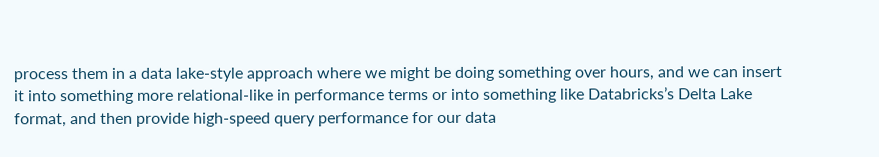process them in a data lake-style approach where we might be doing something over hours, and we can insert it into something more relational-like in performance terms or into something like Databricks’s Delta Lake format, and then provide high-speed query performance for our data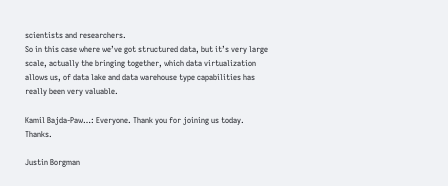scientists and researchers.
So in this case where we’ve got structured data, but it’s very large scale, actually the bringing together, which data virtualization allows us, of data lake and data warehouse type capabilities has really been very valuable.

Kamil Bajda-Paw…: Everyone. Thank you for joining us today. Thanks.

Justin Borgman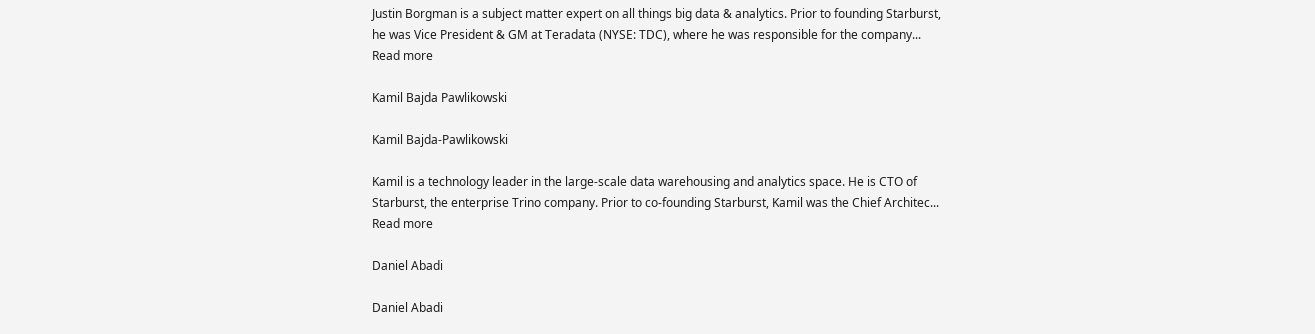Justin Borgman is a subject matter expert on all things big data & analytics. Prior to founding Starburst, he was Vice President & GM at Teradata (NYSE: TDC), where he was responsible for the company...
Read more

Kamil Bajda Pawlikowski

Kamil Bajda-Pawlikowski

Kamil is a technology leader in the large-scale data warehousing and analytics space. He is CTO of Starburst, the enterprise Trino company. Prior to co-founding Starburst, Kamil was the Chief Architec...
Read more

Daniel Abadi

Daniel Abadi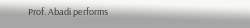Prof. Abadi performs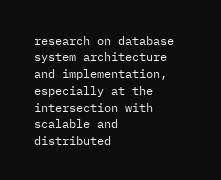research on database system architecture and implementation, especially at the intersection with scalable and distributed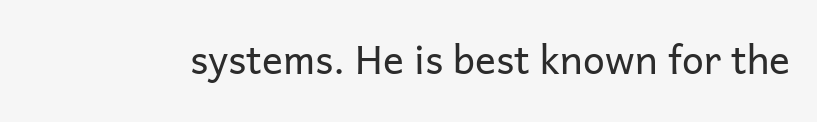systems. He is best known for the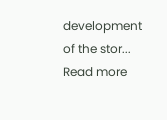development of the stor...
Read more